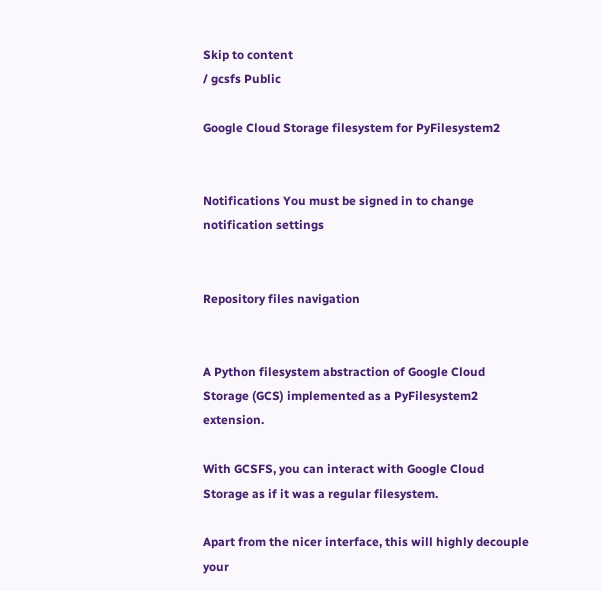Skip to content
/ gcsfs Public

Google Cloud Storage filesystem for PyFilesystem2


Notifications You must be signed in to change notification settings


Repository files navigation


A Python filesystem abstraction of Google Cloud Storage (GCS) implemented as a PyFilesystem2 extension.

With GCSFS, you can interact with Google Cloud Storage as if it was a regular filesystem.

Apart from the nicer interface, this will highly decouple your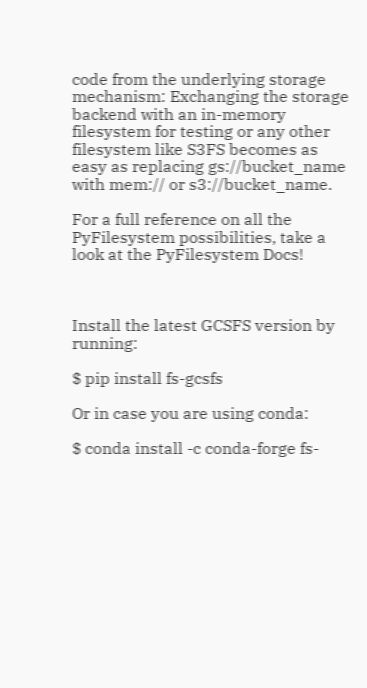code from the underlying storage mechanism: Exchanging the storage backend with an in-memory filesystem for testing or any other filesystem like S3FS becomes as easy as replacing gs://bucket_name with mem:// or s3://bucket_name.

For a full reference on all the PyFilesystem possibilities, take a look at the PyFilesystem Docs!



Install the latest GCSFS version by running:

$ pip install fs-gcsfs

Or in case you are using conda:

$ conda install -c conda-forge fs-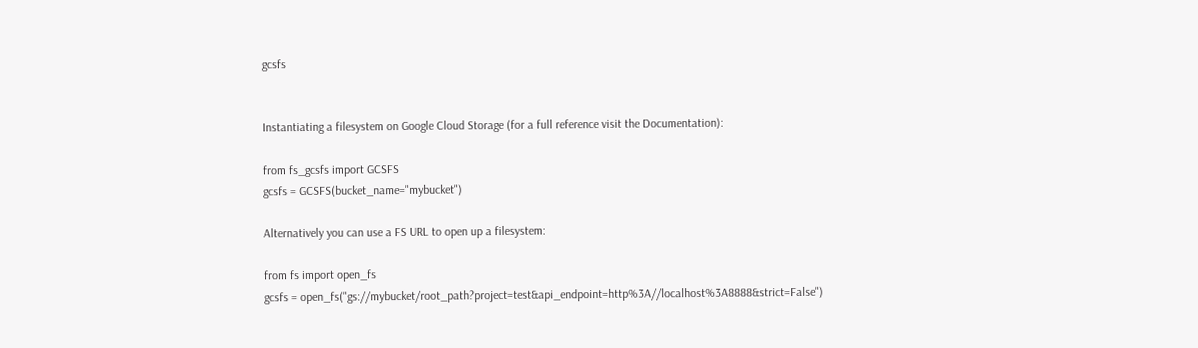gcsfs


Instantiating a filesystem on Google Cloud Storage (for a full reference visit the Documentation):

from fs_gcsfs import GCSFS
gcsfs = GCSFS(bucket_name="mybucket")

Alternatively you can use a FS URL to open up a filesystem:

from fs import open_fs
gcsfs = open_fs("gs://mybucket/root_path?project=test&api_endpoint=http%3A//localhost%3A8888&strict=False")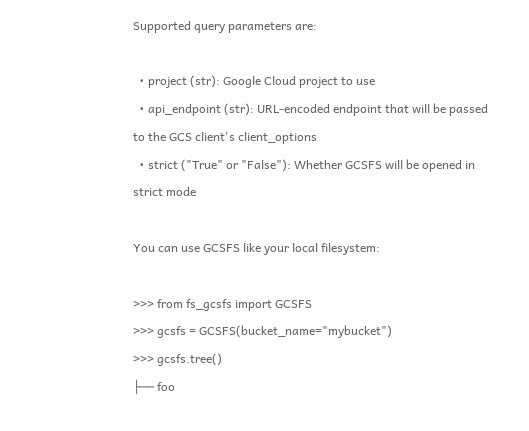Supported query parameters are:

  • project (str): Google Cloud project to use
  • api_endpoint (str): URL-encoded endpoint that will be passed to the GCS client's client_options
  • strict ("True" or "False"): Whether GCSFS will be opened in strict mode

You can use GCSFS like your local filesystem:

>>> from fs_gcsfs import GCSFS
>>> gcsfs = GCSFS(bucket_name="mybucket")
>>> gcsfs.tree()
├── foo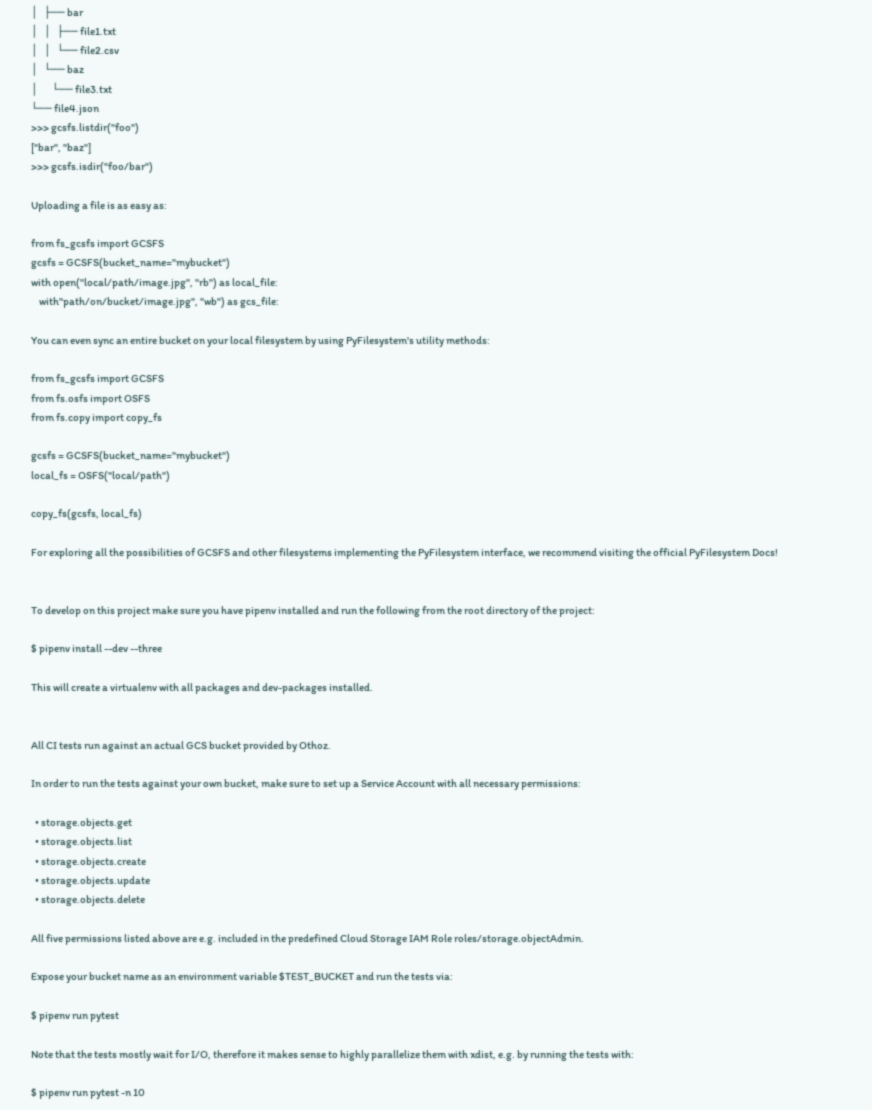│   ├── bar
│   │   ├── file1.txt
│   │   └── file2.csv
│   └── baz
│       └── file3.txt
└── file4.json
>>> gcsfs.listdir("foo")
["bar", "baz"]
>>> gcsfs.isdir("foo/bar")

Uploading a file is as easy as:

from fs_gcsfs import GCSFS
gcsfs = GCSFS(bucket_name="mybucket")
with open("local/path/image.jpg", "rb") as local_file:
    with"path/on/bucket/image.jpg", "wb") as gcs_file:

You can even sync an entire bucket on your local filesystem by using PyFilesystem's utility methods:

from fs_gcsfs import GCSFS
from fs.osfs import OSFS
from fs.copy import copy_fs

gcsfs = GCSFS(bucket_name="mybucket")
local_fs = OSFS("local/path")

copy_fs(gcsfs, local_fs)

For exploring all the possibilities of GCSFS and other filesystems implementing the PyFilesystem interface, we recommend visiting the official PyFilesystem Docs!


To develop on this project make sure you have pipenv installed and run the following from the root directory of the project:

$ pipenv install --dev --three

This will create a virtualenv with all packages and dev-packages installed.


All CI tests run against an actual GCS bucket provided by Othoz.

In order to run the tests against your own bucket, make sure to set up a Service Account with all necessary permissions:

  • storage.objects.get
  • storage.objects.list
  • storage.objects.create
  • storage.objects.update
  • storage.objects.delete

All five permissions listed above are e.g. included in the predefined Cloud Storage IAM Role roles/storage.objectAdmin.

Expose your bucket name as an environment variable $TEST_BUCKET and run the tests via:

$ pipenv run pytest

Note that the tests mostly wait for I/O, therefore it makes sense to highly parallelize them with xdist, e.g. by running the tests with:

$ pipenv run pytest -n 10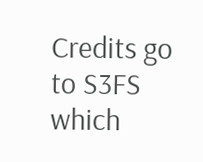Credits go to S3FS which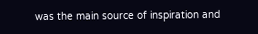was the main source of inspiration and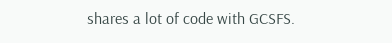shares a lot of code with GCSFS.